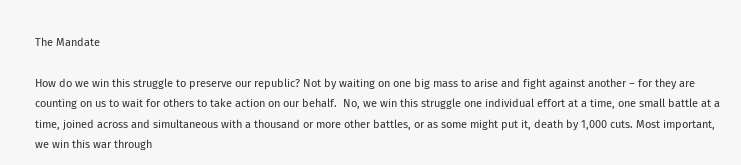The Mandate

How do we win this struggle to preserve our republic? Not by waiting on one big mass to arise and fight against another – for they are counting on us to wait for others to take action on our behalf.  No, we win this struggle one individual effort at a time, one small battle at a time, joined across and simultaneous with a thousand or more other battles, or as some might put it, death by 1,000 cuts. Most important, we win this war through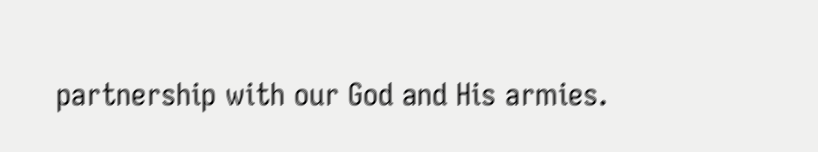partnership with our God and His armies.